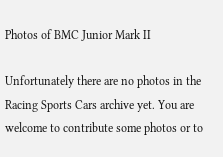Photos of BMC Junior Mark II

Unfortunately there are no photos in the Racing Sports Cars archive yet. You are welcome to contribute some photos or to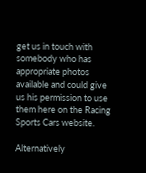get us in touch with somebody who has appropriate photos available and could give us his permission to use them here on the Racing Sports Cars website.

Alternatively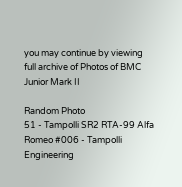you may continue by viewing full archive of Photos of BMC Junior Mark II

Random Photo
51 - Tampolli SR2 RTA-99 Alfa Romeo #006 - Tampolli Engineering